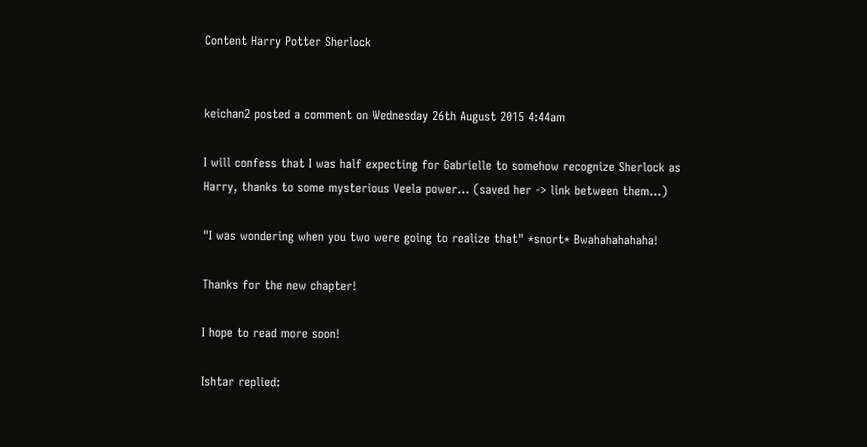Content Harry Potter Sherlock


keichan2 posted a comment on Wednesday 26th August 2015 4:44am

I will confess that I was half expecting for Gabrielle to somehow recognize Sherlock as Harry, thanks to some mysterious Veela power… (saved her -> link between them…)

"I was wondering when you two were going to realize that" *snort* Bwahahahahaha!

Thanks for the new chapter!

I hope to read more soon!

Ishtar replied: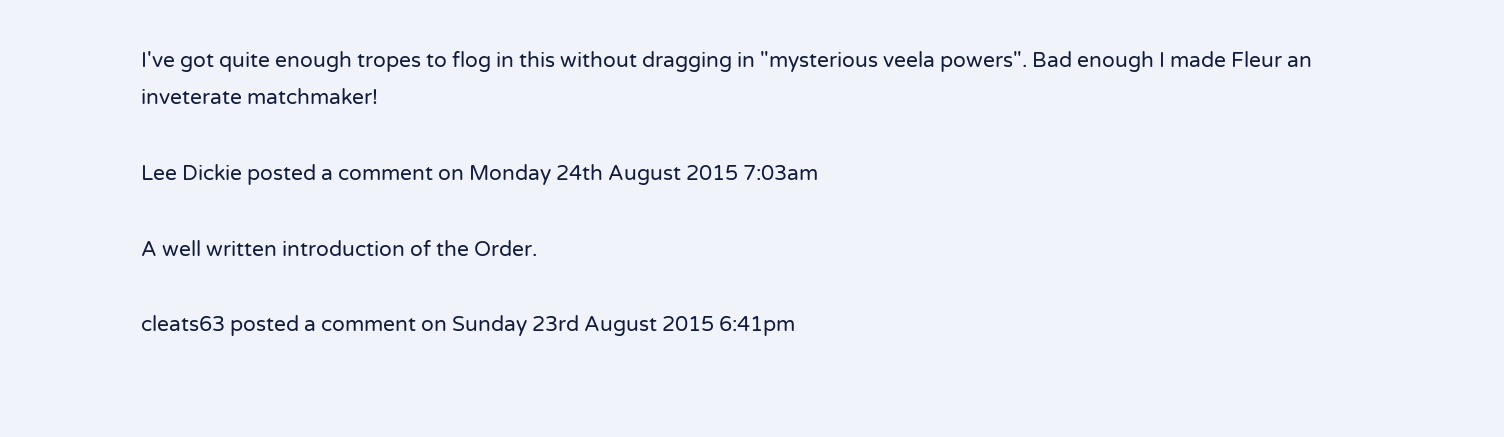I've got quite enough tropes to flog in this without dragging in "mysterious veela powers". Bad enough I made Fleur an inveterate matchmaker!

Lee Dickie posted a comment on Monday 24th August 2015 7:03am

A well written introduction of the Order.

cleats63 posted a comment on Sunday 23rd August 2015 6:41pm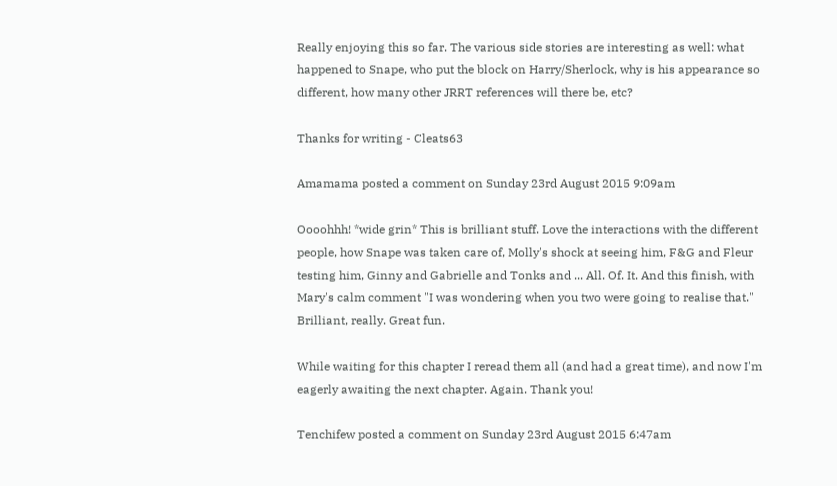Really enjoying this so far. The various side stories are interesting as well: what happened to Snape, who put the block on Harry/Sherlock, why is his appearance so different, how many other JRRT references will there be, etc?

Thanks for writing - Cleats63

Amamama posted a comment on Sunday 23rd August 2015 9:09am

Oooohhh! *wide grin* This is brilliant stuff. Love the interactions with the different people, how Snape was taken care of, Molly's shock at seeing him, F&G and Fleur testing him, Ginny and Gabrielle and Tonks and ... All. Of. It. And this finish, with Mary's calm comment "I was wondering when you two were going to realise that." Brilliant, really. Great fun.

While waiting for this chapter I reread them all (and had a great time), and now I'm eagerly awaiting the next chapter. Again. Thank you!

Tenchifew posted a comment on Sunday 23rd August 2015 6:47am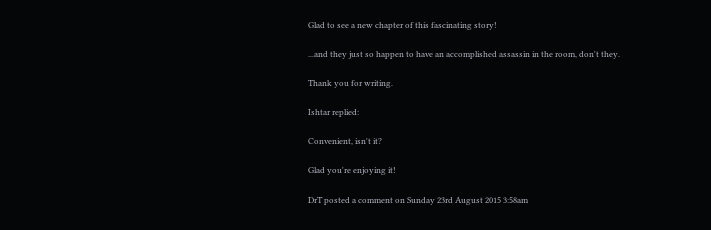Glad to see a new chapter of this fascinating story!

...and they just so happen to have an accomplished assassin in the room, don't they.

Thank you for writing.

Ishtar replied:

Convenient, isn't it?

Glad you're enjoying it!

DrT posted a comment on Sunday 23rd August 2015 3:58am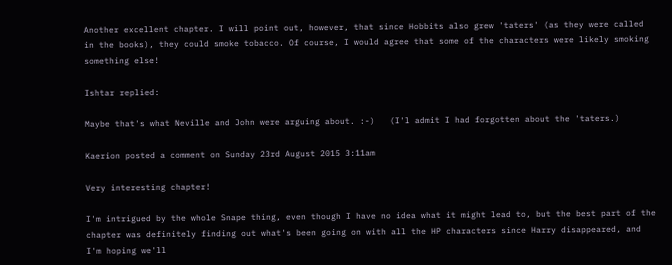Another excellent chapter. I will point out, however, that since Hobbits also grew 'taters' (as they were called in the books), they could smoke tobacco. Of course, I would agree that some of the characters were likely smoking something else!

Ishtar replied:

Maybe that's what Neville and John were arguing about. :-)   (I'l admit I had forgotten about the 'taters.)

Kaerion posted a comment on Sunday 23rd August 2015 3:11am

Very interesting chapter!

I'm intrigued by the whole Snape thing, even though I have no idea what it might lead to, but the best part of the chapter was definitely finding out what's been going on with all the HP characters since Harry disappeared, and I'm hoping we'll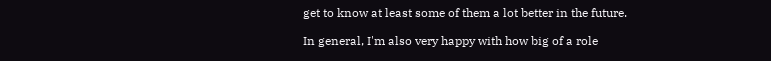get to know at least some of them a lot better in the future.

In general, I'm also very happy with how big of a role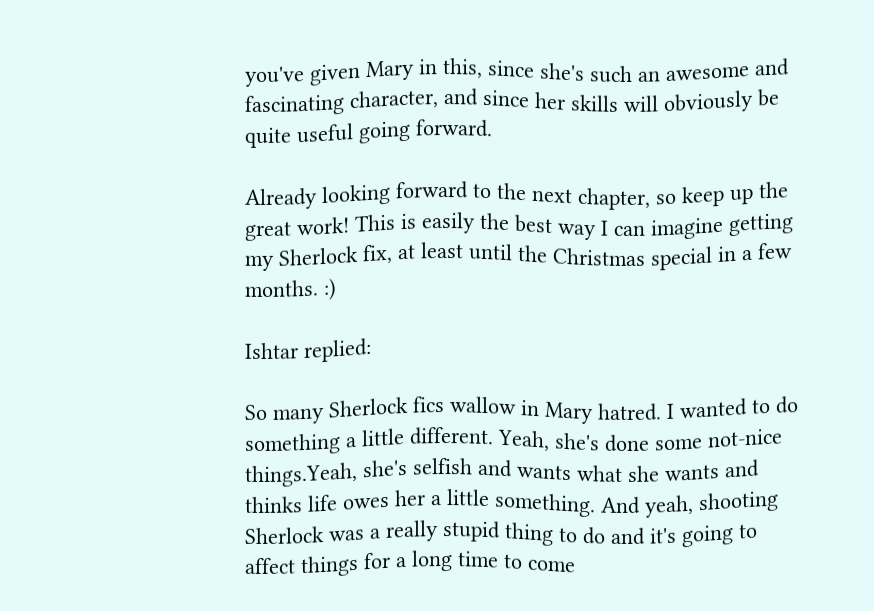you've given Mary in this, since she's such an awesome and fascinating character, and since her skills will obviously be quite useful going forward.

Already looking forward to the next chapter, so keep up the great work! This is easily the best way I can imagine getting my Sherlock fix, at least until the Christmas special in a few months. :)

Ishtar replied:

So many Sherlock fics wallow in Mary hatred. I wanted to do something a little different. Yeah, she's done some not-nice things.Yeah, she's selfish and wants what she wants and thinks life owes her a little something. And yeah, shooting Sherlock was a really stupid thing to do and it's going to affect things for a long time to come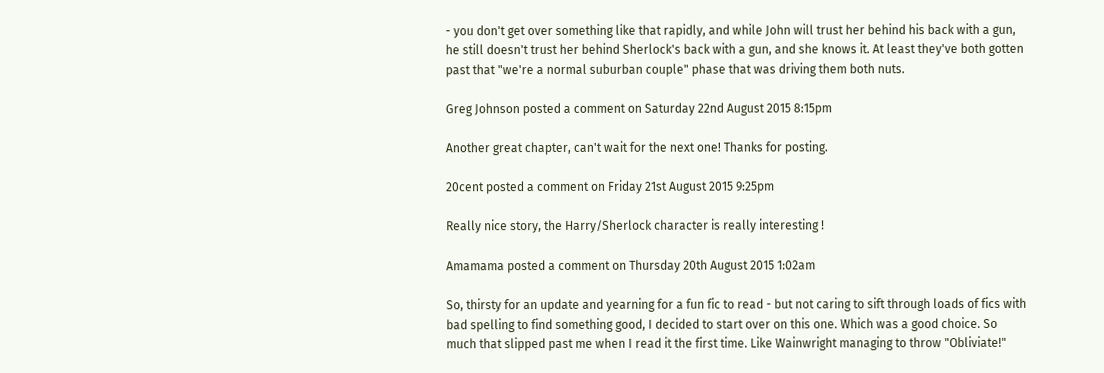- you don't get over something like that rapidly, and while John will trust her behind his back with a gun, he still doesn't trust her behind Sherlock's back with a gun, and she knows it. At least they've both gotten past that "we're a normal suburban couple" phase that was driving them both nuts.

Greg Johnson posted a comment on Saturday 22nd August 2015 8:15pm

Another great chapter, can't wait for the next one! Thanks for posting.

20cent posted a comment on Friday 21st August 2015 9:25pm

Really nice story, the Harry/Sherlock character is really interesting !

Amamama posted a comment on Thursday 20th August 2015 1:02am

So, thirsty for an update and yearning for a fun fic to read - but not caring to sift through loads of fics with bad spelling to find something good, I decided to start over on this one. Which was a good choice. So much that slipped past me when I read it the first time. Like Wainwright managing to throw "Obliviate!"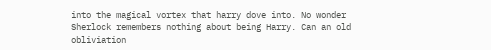into the magical vortex that harry dove into. No wonder Sherlock remembers nothing about being Harry. Can an old obliviation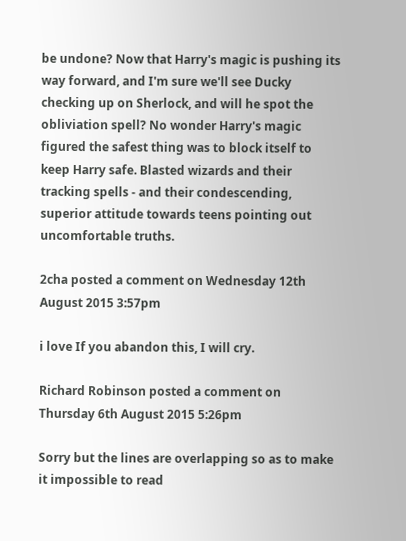be undone? Now that Harry's magic is pushing its way forward, and I'm sure we'll see Ducky checking up on Sherlock, and will he spot the obliviation spell? No wonder Harry's magic figured the safest thing was to block itself to keep Harry safe. Blasted wizards and their tracking spells - and their condescending, superior attitude towards teens pointing out uncomfortable truths.

2cha posted a comment on Wednesday 12th August 2015 3:57pm

i love If you abandon this, I will cry.

Richard Robinson posted a comment on Thursday 6th August 2015 5:26pm

Sorry but the lines are overlapping so as to make it impossible to read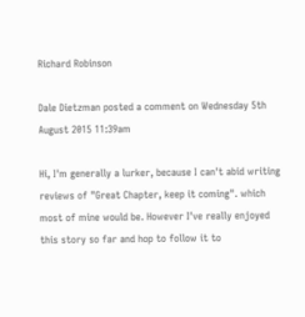Richard Robinson

Dale Dietzman posted a comment on Wednesday 5th August 2015 11:39am

Hi, I'm generally a lurker, because I can't abid writing reviews of "Great Chapter, keep it coming". which most of mine would be. However I've really enjoyed this story so far and hop to follow it to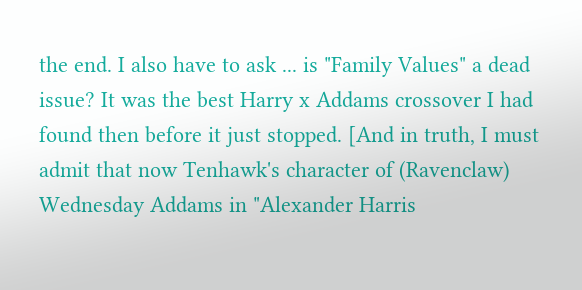the end. I also have to ask ... is "Family Values" a dead issue? It was the best Harry x Addams crossover I had found then before it just stopped. [And in truth, I must admit that now Tenhawk's character of (Ravenclaw) Wednesday Addams in "Alexander Harris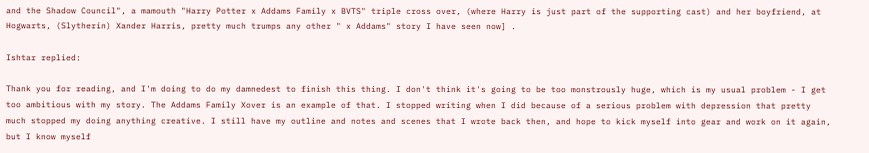and the Shadow Council", a mamouth "Harry Potter x Addams Family x BVTS" triple cross over, (where Harry is just part of the supporting cast) and her boyfriend, at Hogwarts, (Slytherin) Xander Harris, pretty much trumps any other " x Addams" story I have seen now] .

Ishtar replied:

Thank you for reading, and I'm doing to do my damnedest to finish this thing. I don't think it's going to be too monstrously huge, which is my usual problem - I get too ambitious with my story. The Addams Family Xover is an example of that. I stopped writing when I did because of a serious problem with depression that pretty much stopped my doing anything creative. I still have my outline and notes and scenes that I wrote back then, and hope to kick myself into gear and work on it again, but I know myself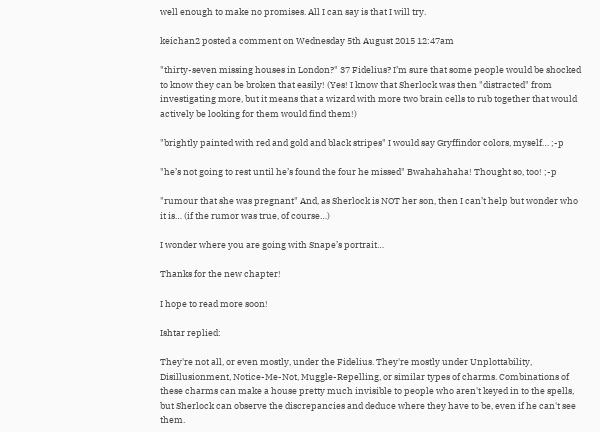well enough to make no promises. All I can say is that I will try.

keichan2 posted a comment on Wednesday 5th August 2015 12:47am

"thirty-seven missing houses in London?" 37 Fidelius? I’m sure that some people would be shocked to know they can be broken that easily! (Yes! I know that Sherlock was then "distracted" from investigating more, but it means that a wizard with more two brain cells to rub together that would actively be looking for them would find them!)

"brightly painted with red and gold and black stripes" I would say Gryffindor colors, myself… ;-p

"he’s not going to rest until he’s found the four he missed" Bwahahahaha! Thought so, too! ;-p

"rumour that she was pregnant" And, as Sherlock is NOT her son, then I can’t help but wonder who it is… (if the rumor was true, of course…)

I wonder where you are going with Snape’s portrait…

Thanks for the new chapter!

I hope to read more soon!

Ishtar replied:

They're not all, or even mostly, under the Fidelius. They're mostly under Unplottability, Disillusionment, Notice-Me-Not, Muggle-Repelling, or similar types of charms. Combinations of these charms can make a house pretty much invisible to people who aren't keyed in to the spells, but Sherlock can observe the discrepancies and deduce where they have to be, even if he can't see them.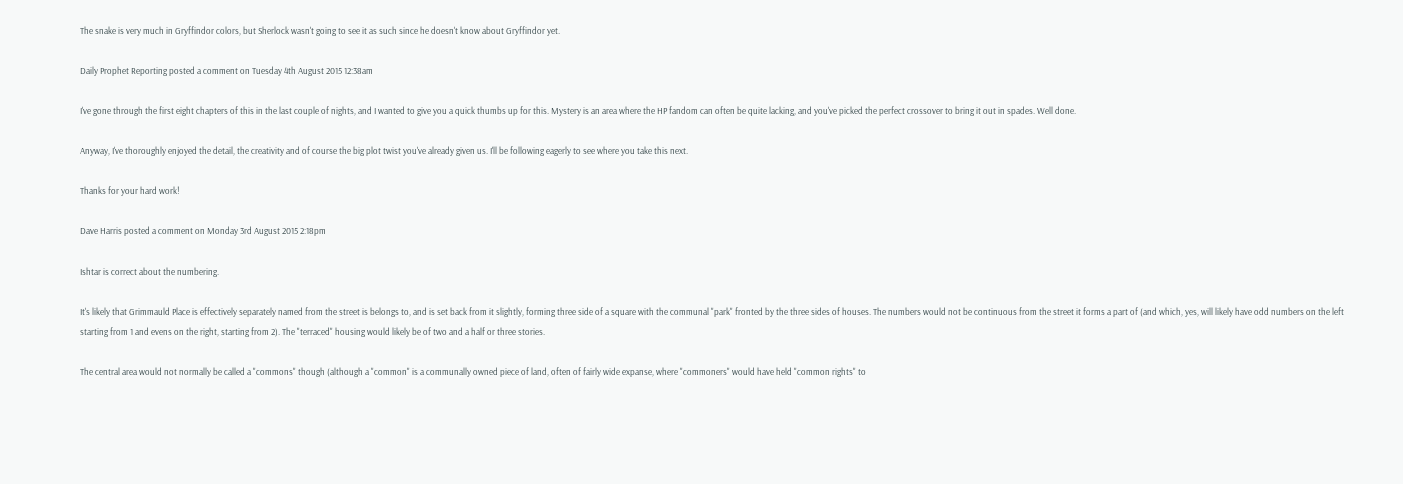The snake is very much in Gryffindor colors, but Sherlock wasn't going to see it as such since he doesn't know about Gryffindor yet.

Daily Prophet Reporting posted a comment on Tuesday 4th August 2015 12:38am

I've gone through the first eight chapters of this in the last couple of nights, and I wanted to give you a quick thumbs up for this. Mystery is an area where the HP fandom can often be quite lacking, and you've picked the perfect crossover to bring it out in spades. Well done.

Anyway, I've thoroughly enjoyed the detail, the creativity and of course the big plot twist you've already given us. I'll be following eagerly to see where you take this next.

Thanks for your hard work!

Dave Harris posted a comment on Monday 3rd August 2015 2:18pm

Ishtar is correct about the numbering.

It's likely that Grimmauld Place is effectively separately named from the street is belongs to, and is set back from it slightly, forming three side of a square with the communal "park" fronted by the three sides of houses. The numbers would not be continuous from the street it forms a part of (and which, yes, will likely have odd numbers on the left starting from 1 and evens on the right, starting from 2). The "terraced" housing would likely be of two and a half or three stories.

The central area would not normally be called a "commons" though (although a "common" is a communally owned piece of land, often of fairly wide expanse, where "commoners" would have held "common rights" to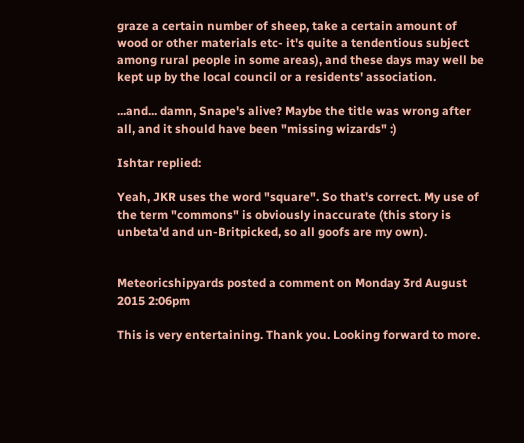graze a certain number of sheep, take a certain amount of wood or other materials etc- it's quite a tendentious subject among rural people in some areas), and these days may well be kept up by the local council or a residents' association.

...and... damn, Snape's alive? Maybe the title was wrong after all, and it should have been "missing wizards" :)

Ishtar replied:

Yeah, JKR uses the word "square". So that's correct. My use of the term "commons" is obviously inaccurate (this story is unbeta'd and un-Britpicked, so all goofs are my own).


Meteoricshipyards posted a comment on Monday 3rd August 2015 2:06pm

This is very entertaining. Thank you. Looking forward to more.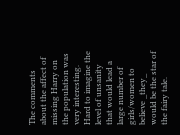The comments about the affect of missing Harry on the population was very interesting. Hard to imagine the level of unsanity that would lead a large number of girls/women to believe _they_ would be the star of the fairy tale.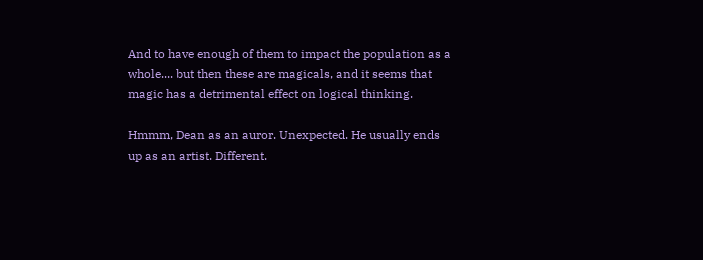And to have enough of them to impact the population as a whole.... but then these are magicals, and it seems that magic has a detrimental effect on logical thinking.

Hmmm, Dean as an auror. Unexpected. He usually ends up as an artist. Different.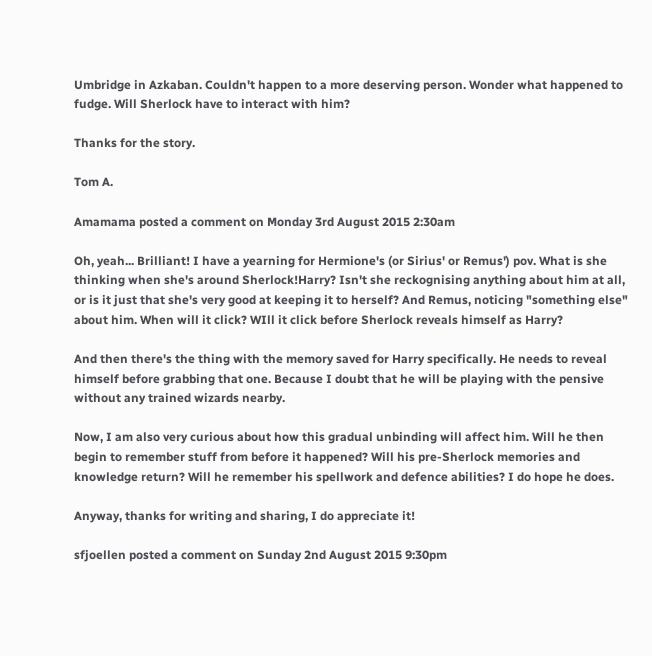Umbridge in Azkaban. Couldn't happen to a more deserving person. Wonder what happened to fudge. Will Sherlock have to interact with him?

Thanks for the story.

Tom A.

Amamama posted a comment on Monday 3rd August 2015 2:30am

Oh, yeah... Brilliant! I have a yearning for Hermione's (or Sirius' or Remus') pov. What is she thinking when she's around Sherlock!Harry? Isn't she reckognising anything about him at all, or is it just that she's very good at keeping it to herself? And Remus, noticing "something else" about him. When will it click? WIll it click before Sherlock reveals himself as Harry?

And then there's the thing with the memory saved for Harry specifically. He needs to reveal himself before grabbing that one. Because I doubt that he will be playing with the pensive without any trained wizards nearby.

Now, I am also very curious about how this gradual unbinding will affect him. Will he then begin to remember stuff from before it happened? Will his pre-Sherlock memories and knowledge return? Will he remember his spellwork and defence abilities? I do hope he does.

Anyway, thanks for writing and sharing, I do appreciate it!

sfjoellen posted a comment on Sunday 2nd August 2015 9:30pm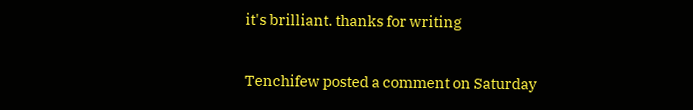it's brilliant. thanks for writing

Tenchifew posted a comment on Saturday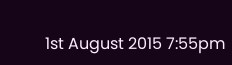1st August 2015 7:55pm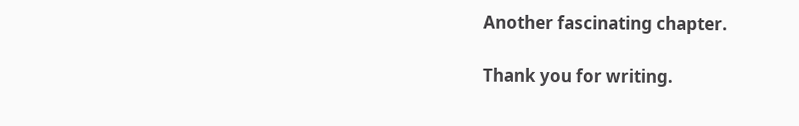Another fascinating chapter.

Thank you for writing.